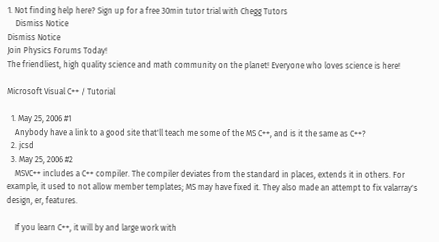1. Not finding help here? Sign up for a free 30min tutor trial with Chegg Tutors
    Dismiss Notice
Dismiss Notice
Join Physics Forums Today!
The friendliest, high quality science and math community on the planet! Everyone who loves science is here!

Microsoft Visual C++ / Tutorial

  1. May 25, 2006 #1
    Anybody have a link to a good site that'll teach me some of the MS C++, and is it the same as C++?
  2. jcsd
  3. May 25, 2006 #2
    MSVC++ includes a C++ compiler. The compiler deviates from the standard in places, extends it in others. For example, it used to not allow member templates; MS may have fixed it. They also made an attempt to fix valarray's design, er, features.

    If you learn C++, it will by and large work with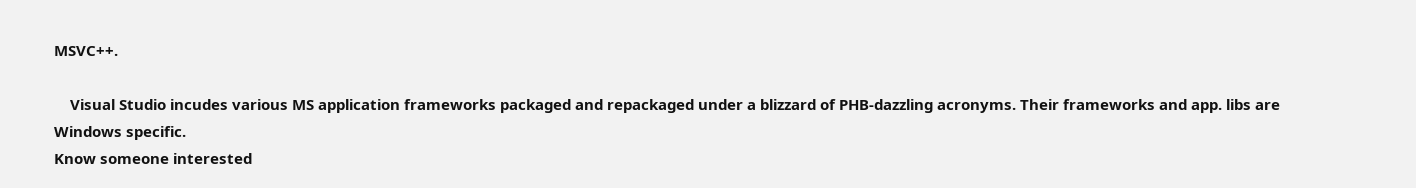MSVC++.

    Visual Studio incudes various MS application frameworks packaged and repackaged under a blizzard of PHB-dazzling acronyms. Their frameworks and app. libs are Windows specific.
Know someone interested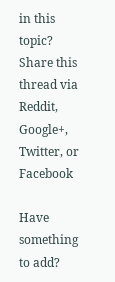in this topic? Share this thread via Reddit, Google+, Twitter, or Facebook

Have something to add?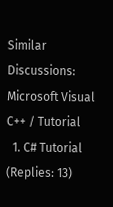Similar Discussions: Microsoft Visual C++ / Tutorial
  1. C# Tutorial (Replies: 13)